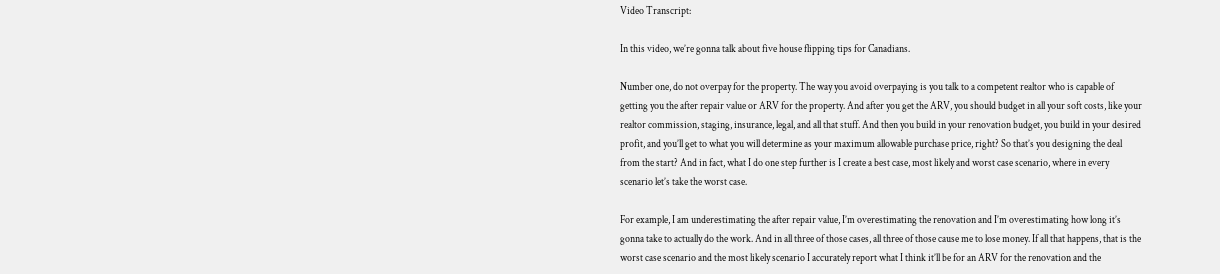Video Transcript:

In this video, we’re gonna talk about five house flipping tips for Canadians.

Number one, do not overpay for the property. The way you avoid overpaying is you talk to a competent realtor who is capable of getting you the after repair value or ARV for the property. And after you get the ARV, you should budget in all your soft costs, like your realtor commission, staging, insurance, legal, and all that stuff. And then you build in your renovation budget, you build in your desired profit, and you’ll get to what you will determine as your maximum allowable purchase price, right? So that’s you designing the deal from the start? And in fact, what I do one step further is I create a best case, most likely and worst case scenario, where in every scenario let’s take the worst case.

For example, I am underestimating the after repair value, I’m overestimating the renovation and I’m overestimating how long it’s gonna take to actually do the work. And in all three of those cases, all three of those cause me to lose money. If all that happens, that is the worst case scenario and the most likely scenario I accurately report what I think it’ll be for an ARV for the renovation and the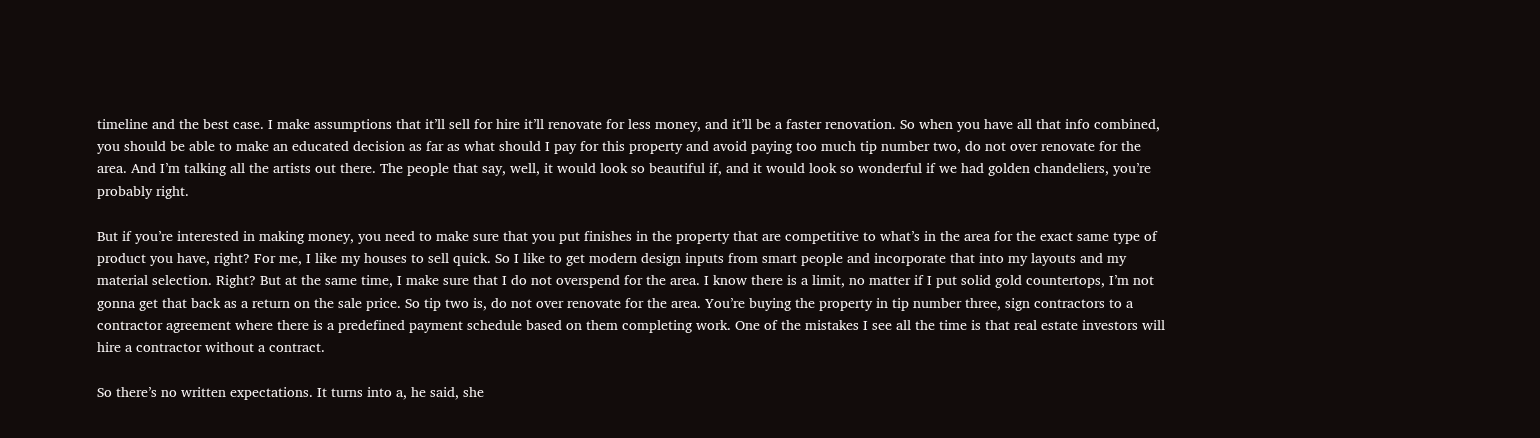timeline and the best case. I make assumptions that it’ll sell for hire it’ll renovate for less money, and it’ll be a faster renovation. So when you have all that info combined, you should be able to make an educated decision as far as what should I pay for this property and avoid paying too much tip number two, do not over renovate for the area. And I’m talking all the artists out there. The people that say, well, it would look so beautiful if, and it would look so wonderful if we had golden chandeliers, you’re probably right.

But if you’re interested in making money, you need to make sure that you put finishes in the property that are competitive to what’s in the area for the exact same type of product you have, right? For me, I like my houses to sell quick. So I like to get modern design inputs from smart people and incorporate that into my layouts and my material selection. Right? But at the same time, I make sure that I do not overspend for the area. I know there is a limit, no matter if I put solid gold countertops, I’m not gonna get that back as a return on the sale price. So tip two is, do not over renovate for the area. You’re buying the property in tip number three, sign contractors to a contractor agreement where there is a predefined payment schedule based on them completing work. One of the mistakes I see all the time is that real estate investors will hire a contractor without a contract.

So there’s no written expectations. It turns into a, he said, she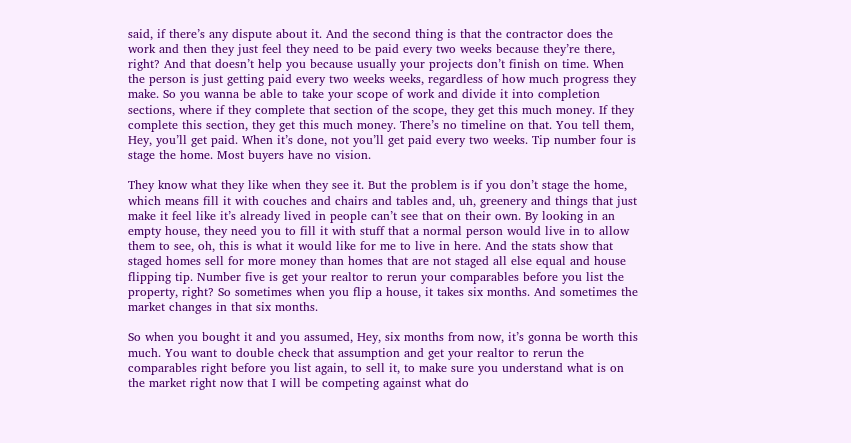said, if there’s any dispute about it. And the second thing is that the contractor does the work and then they just feel they need to be paid every two weeks because they’re there, right? And that doesn’t help you because usually your projects don’t finish on time. When the person is just getting paid every two weeks weeks, regardless of how much progress they make. So you wanna be able to take your scope of work and divide it into completion sections, where if they complete that section of the scope, they get this much money. If they complete this section, they get this much money. There’s no timeline on that. You tell them, Hey, you’ll get paid. When it’s done, not you’ll get paid every two weeks. Tip number four is stage the home. Most buyers have no vision.

They know what they like when they see it. But the problem is if you don’t stage the home, which means fill it with couches and chairs and tables and, uh, greenery and things that just make it feel like it’s already lived in people can’t see that on their own. By looking in an empty house, they need you to fill it with stuff that a normal person would live in to allow them to see, oh, this is what it would like for me to live in here. And the stats show that staged homes sell for more money than homes that are not staged all else equal and house flipping tip. Number five is get your realtor to rerun your comparables before you list the property, right? So sometimes when you flip a house, it takes six months. And sometimes the market changes in that six months.

So when you bought it and you assumed, Hey, six months from now, it’s gonna be worth this much. You want to double check that assumption and get your realtor to rerun the comparables right before you list again, to sell it, to make sure you understand what is on the market right now that I will be competing against what do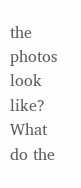the photos look like? What do the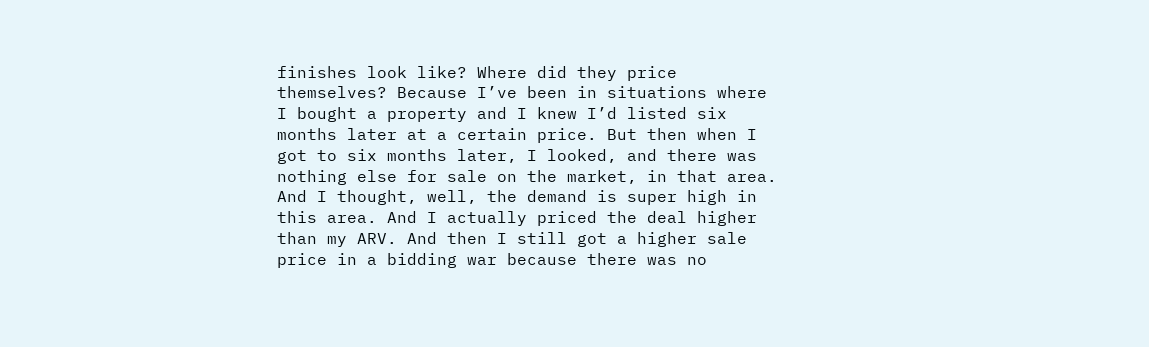finishes look like? Where did they price themselves? Because I’ve been in situations where I bought a property and I knew I’d listed six months later at a certain price. But then when I got to six months later, I looked, and there was nothing else for sale on the market, in that area. And I thought, well, the demand is super high in this area. And I actually priced the deal higher than my ARV. And then I still got a higher sale price in a bidding war because there was no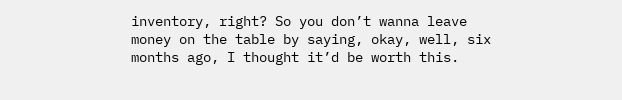inventory, right? So you don’t wanna leave money on the table by saying, okay, well, six months ago, I thought it’d be worth this.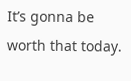It’s gonna be worth that today.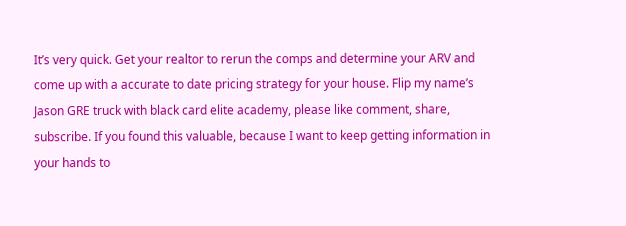It’s very quick. Get your realtor to rerun the comps and determine your ARV and come up with a accurate to date pricing strategy for your house. Flip my name’s Jason GRE truck with black card elite academy, please like comment, share, subscribe. If you found this valuable, because I want to keep getting information in your hands to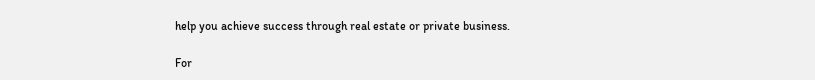help you achieve success through real estate or private business.

For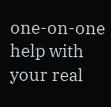one-on-one help with your real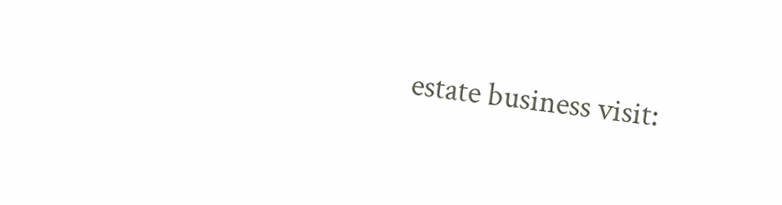estate business visit: